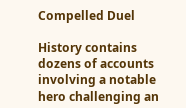Compelled Duel

History contains dozens of accounts involving a notable hero challenging an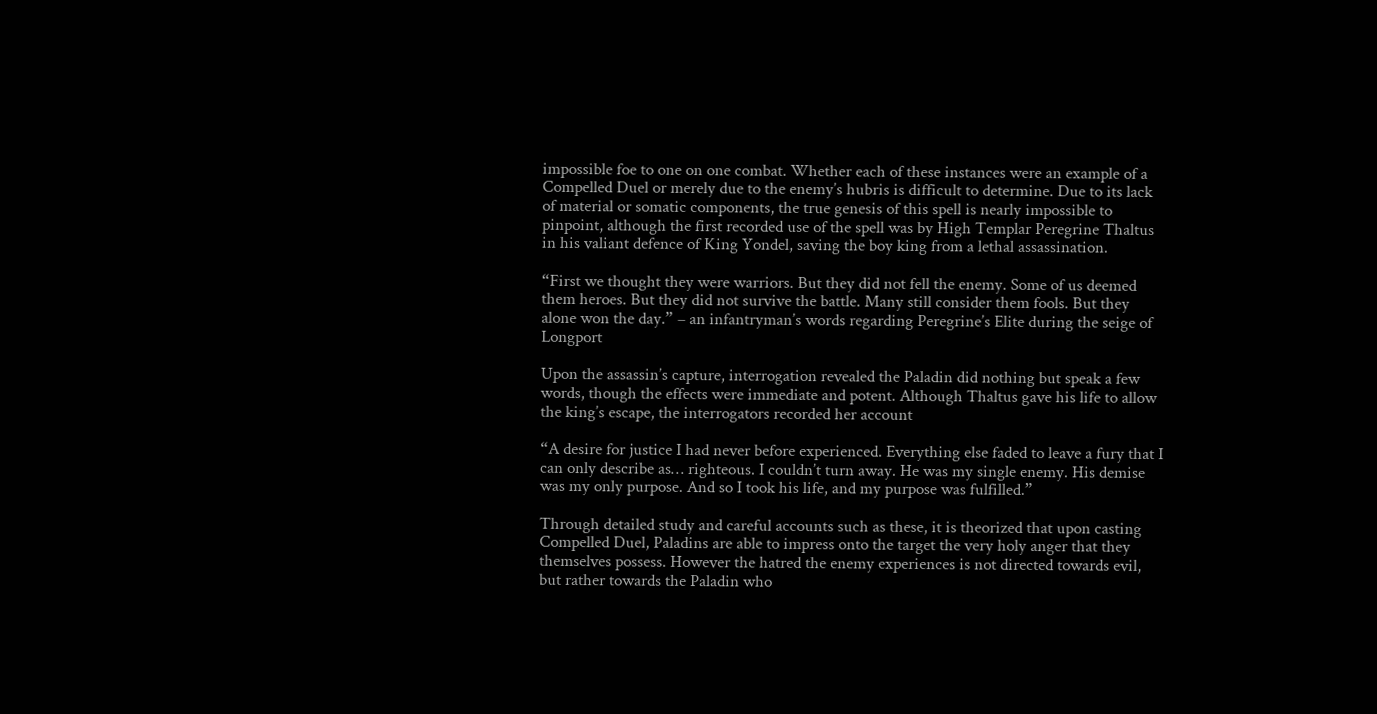impossible foe to one on one combat. Whether each of these instances were an example of a Compelled Duel or merely due to the enemy’s hubris is difficult to determine. Due to its lack of material or somatic components, the true genesis of this spell is nearly impossible to pinpoint, although the first recorded use of the spell was by High Templar Peregrine Thaltus in his valiant defence of King Yondel, saving the boy king from a lethal assassination.

“First we thought they were warriors. But they did not fell the enemy. Some of us deemed them heroes. But they did not survive the battle. Many still consider them fools. But they alone won the day.” – an infantryman’s words regarding Peregrine’s Elite during the seige of Longport

Upon the assassin’s capture, interrogation revealed the Paladin did nothing but speak a few words, though the effects were immediate and potent. Although Thaltus gave his life to allow the king’s escape, the interrogators recorded her account

“A desire for justice I had never before experienced. Everything else faded to leave a fury that I can only describe as… righteous. I couldn’t turn away. He was my single enemy. His demise was my only purpose. And so I took his life, and my purpose was fulfilled.”

Through detailed study and careful accounts such as these, it is theorized that upon casting Compelled Duel, Paladins are able to impress onto the target the very holy anger that they themselves possess. However the hatred the enemy experiences is not directed towards evil, but rather towards the Paladin who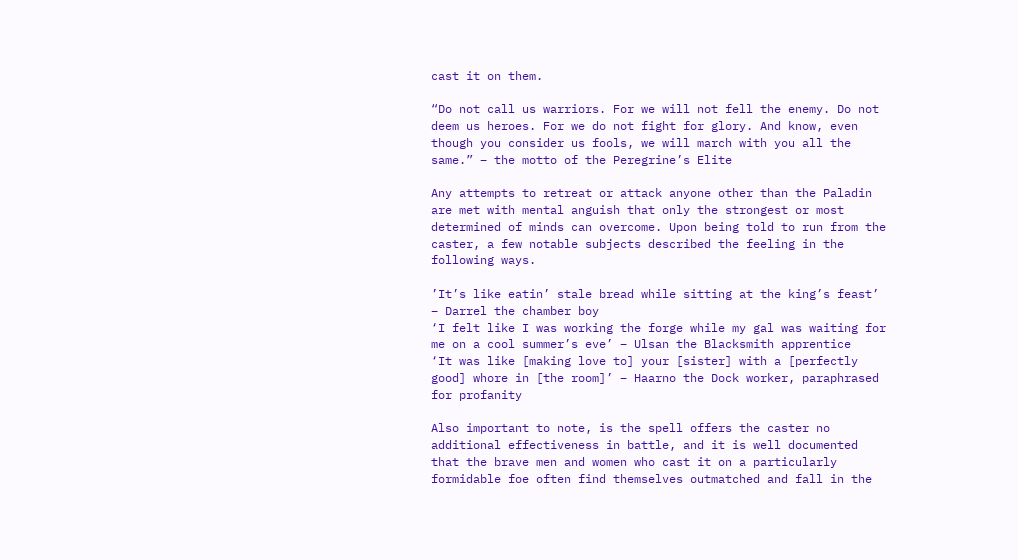cast it on them.

“Do not call us warriors. For we will not fell the enemy. Do not deem us heroes. For we do not fight for glory. And know, even though you consider us fools, we will march with you all the same.” – the motto of the Peregrine’s Elite

Any attempts to retreat or attack anyone other than the Paladin are met with mental anguish that only the strongest or most determined of minds can overcome. Upon being told to run from the caster, a few notable subjects described the feeling in the following ways.

’It’s like eatin’ stale bread while sitting at the king’s feast’ – Darrel the chamber boy
‘I felt like I was working the forge while my gal was waiting for me on a cool summer’s eve’ – Ulsan the Blacksmith apprentice
‘It was like [making love to] your [sister] with a [perfectly good] whore in [the room]’ – Haarno the Dock worker, paraphrased for profanity

Also important to note, is the spell offers the caster no additional effectiveness in battle, and it is well documented that the brave men and women who cast it on a particularly formidable foe often find themselves outmatched and fall in the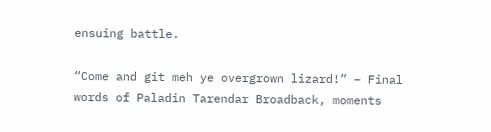ensuing battle.

“Come and git meh ye overgrown lizard!” – Final words of Paladin Tarendar Broadback, moments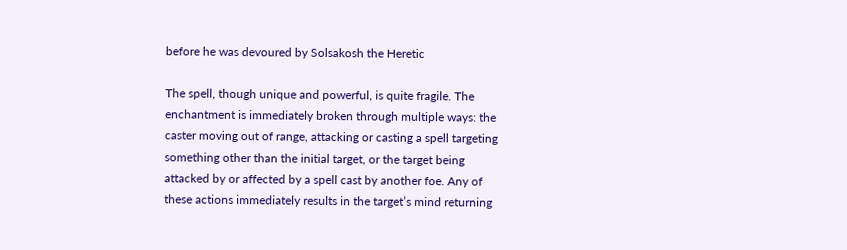before he was devoured by Solsakosh the Heretic

The spell, though unique and powerful, is quite fragile. The enchantment is immediately broken through multiple ways: the caster moving out of range, attacking or casting a spell targeting something other than the initial target, or the target being attacked by or affected by a spell cast by another foe. Any of these actions immediately results in the target’s mind returning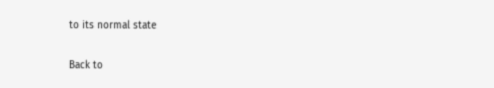to its normal state

Back to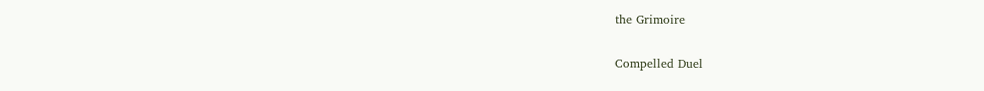the Grimoire

Compelled Duel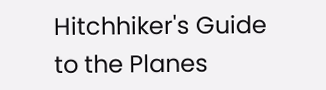Hitchhiker's Guide to the Planes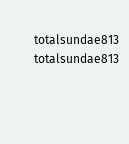totalsundae813 totalsundae813